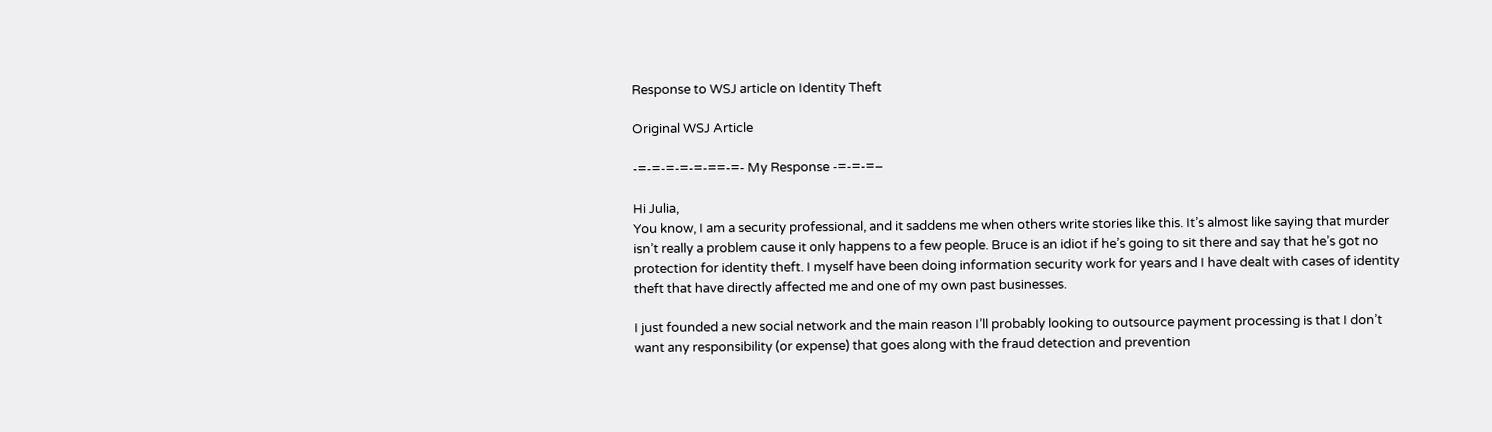Response to WSJ article on Identity Theft

Original WSJ Article

-=-=-=-=-=-==-=- My Response -=-=-=–

Hi Julia,
You know, I am a security professional, and it saddens me when others write stories like this. It’s almost like saying that murder isn’t really a problem cause it only happens to a few people. Bruce is an idiot if he’s going to sit there and say that he’s got no protection for identity theft. I myself have been doing information security work for years and I have dealt with cases of identity theft that have directly affected me and one of my own past businesses.

I just founded a new social network and the main reason I’ll probably looking to outsource payment processing is that I don’t want any responsibility (or expense) that goes along with the fraud detection and prevention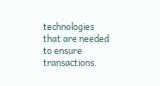technologies that are needed to ensure transactions.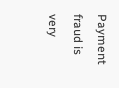Payment fraud is very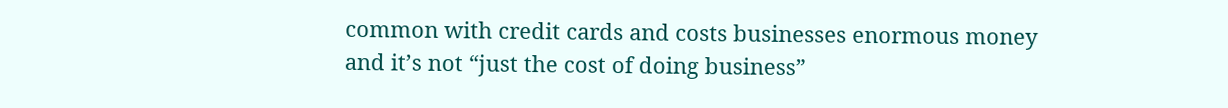common with credit cards and costs businesses enormous money and it’s not “just the cost of doing business”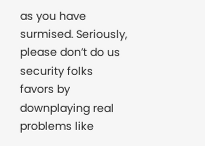as you have surmised. Seriously, please don’t do us security folks favors by downplaying real problems like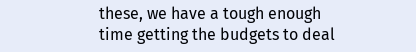these, we have a tough enough time getting the budgets to deal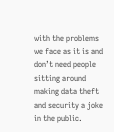with the problems we face as it is and don’t need people sitting around making data theft and security a joke in the public.